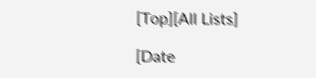[Top][All Lists]

[Date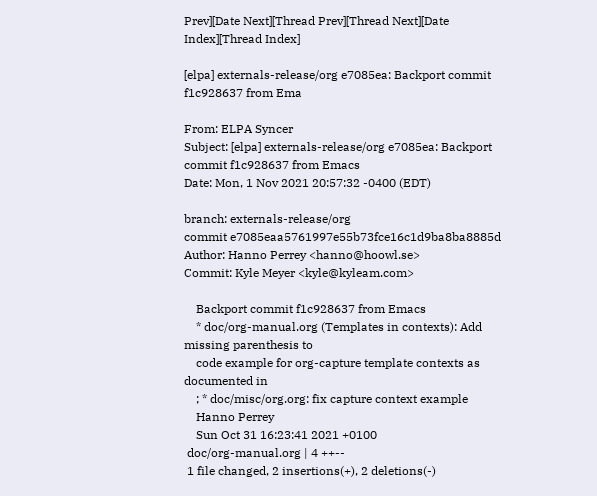Prev][Date Next][Thread Prev][Thread Next][Date Index][Thread Index]

[elpa] externals-release/org e7085ea: Backport commit f1c928637 from Ema

From: ELPA Syncer
Subject: [elpa] externals-release/org e7085ea: Backport commit f1c928637 from Emacs
Date: Mon, 1 Nov 2021 20:57:32 -0400 (EDT)

branch: externals-release/org
commit e7085eaa5761997e55b73fce16c1d9ba8ba8885d
Author: Hanno Perrey <hanno@hoowl.se>
Commit: Kyle Meyer <kyle@kyleam.com>

    Backport commit f1c928637 from Emacs
    * doc/org-manual.org (Templates in contexts): Add missing parenthesis to
    code example for org-capture template contexts as documented in
    ; * doc/misc/org.org: fix capture context example
    Hanno Perrey
    Sun Oct 31 16:23:41 2021 +0100
 doc/org-manual.org | 4 ++--
 1 file changed, 2 insertions(+), 2 deletions(-)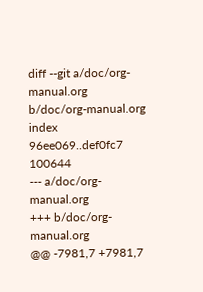diff --git a/doc/org-manual.org b/doc/org-manual.org
index 96ee069..def0fc7 100644
--- a/doc/org-manual.org
+++ b/doc/org-manual.org
@@ -7981,7 +7981,7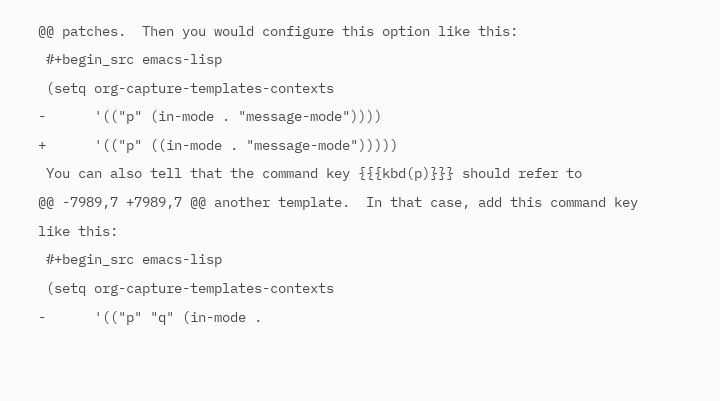@@ patches.  Then you would configure this option like this:
 #+begin_src emacs-lisp
 (setq org-capture-templates-contexts
-      '(("p" (in-mode . "message-mode"))))
+      '(("p" ((in-mode . "message-mode")))))
 You can also tell that the command key {{{kbd(p)}}} should refer to
@@ -7989,7 +7989,7 @@ another template.  In that case, add this command key
like this:
 #+begin_src emacs-lisp
 (setq org-capture-templates-contexts
-      '(("p" "q" (in-mode .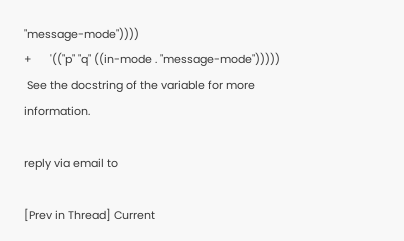"message-mode"))))
+      '(("p" "q" ((in-mode . "message-mode")))))
 See the docstring of the variable for more information.

reply via email to

[Prev in Thread] Current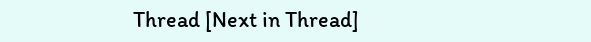Thread [Next in Thread]